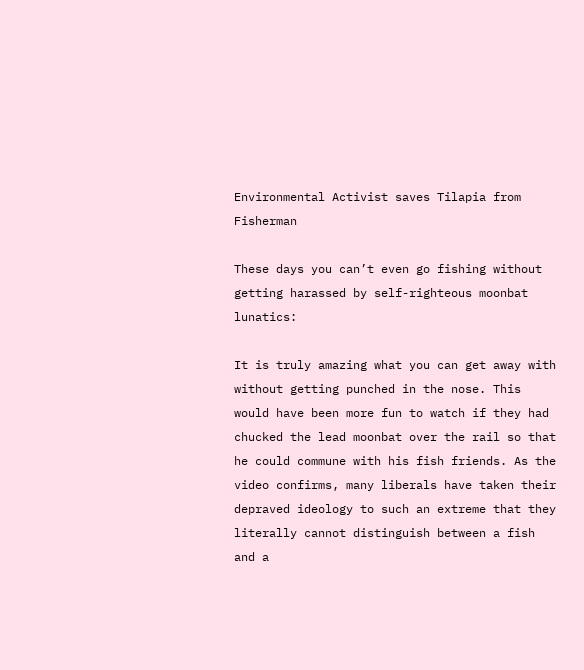Environmental Activist saves Tilapia from Fisherman

These days you can’t even go fishing without getting harassed by self-righteous moonbat lunatics:

It is truly amazing what you can get away with without getting punched in the nose. This would have been more fun to watch if they had chucked the lead moonbat over the rail so that he could commune with his fish friends. As the video confirms, many liberals have taken their depraved ideology to such an extreme that they literally cannot distinguish between a fish and a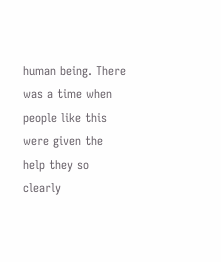human being. There was a time when people like this were given the help they so clearly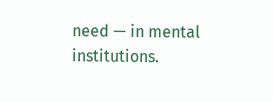need — in mental institutions.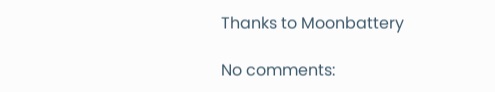Thanks to Moonbattery

No comments: